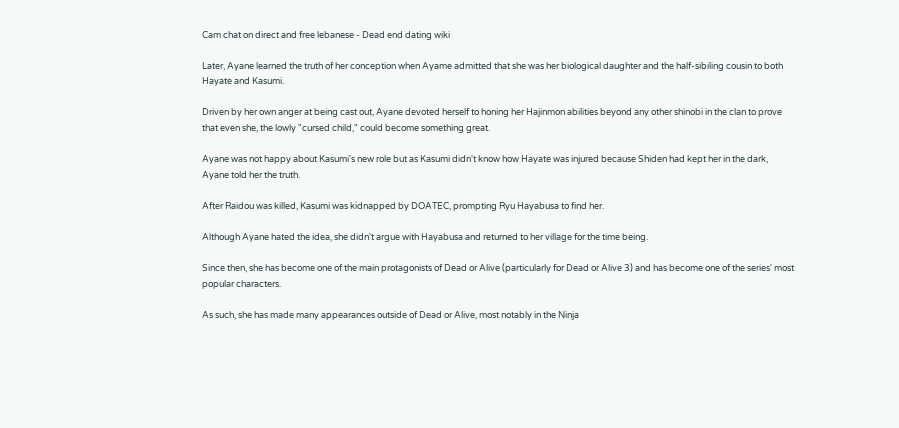Cam chat on direct and free lebanese - Dead end dating wiki

Later, Ayane learned the truth of her conception when Ayame admitted that she was her biological daughter and the half-sibiling cousin to both Hayate and Kasumi.

Driven by her own anger at being cast out, Ayane devoted herself to honing her Hajinmon abilities beyond any other shinobi in the clan to prove that even she, the lowly "cursed child," could become something great.

Ayane was not happy about Kasumi's new role but as Kasumi didn't know how Hayate was injured because Shiden had kept her in the dark, Ayane told her the truth.

After Raidou was killed, Kasumi was kidnapped by DOATEC, prompting Ryu Hayabusa to find her.

Although Ayane hated the idea, she didn't argue with Hayabusa and returned to her village for the time being.

Since then, she has become one of the main protagonists of Dead or Alive (particularly for Dead or Alive 3) and has become one of the series' most popular characters.

As such, she has made many appearances outside of Dead or Alive, most notably in the Ninja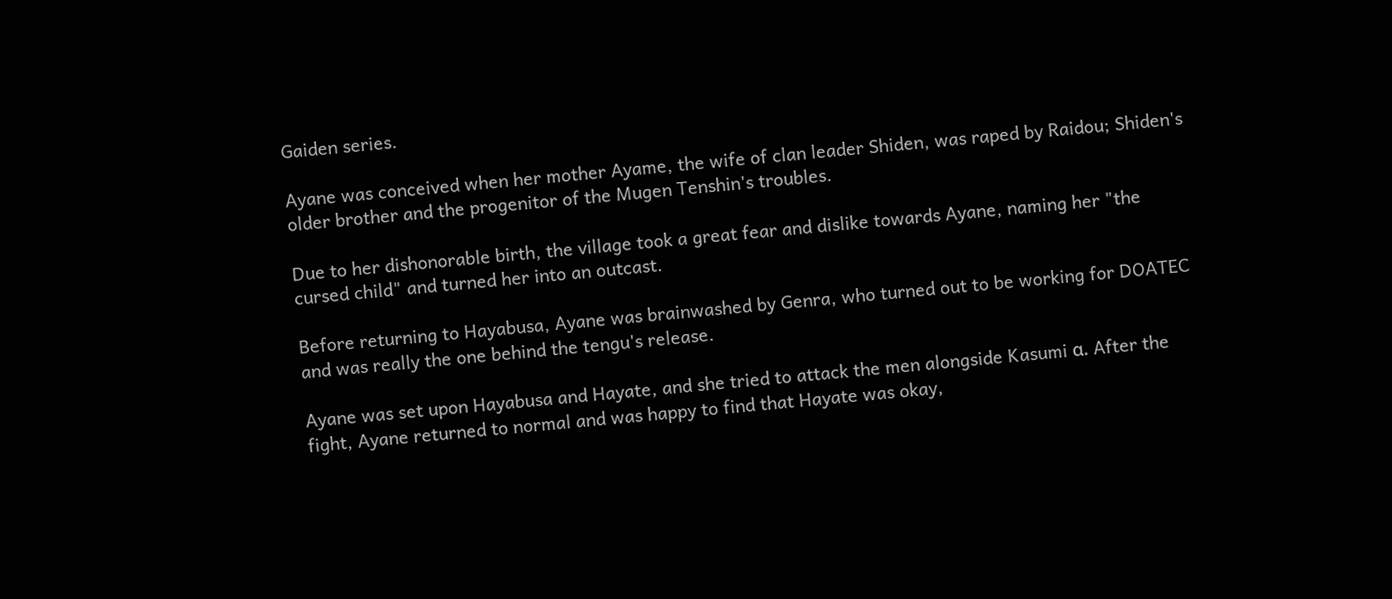Gaiden series.

Ayane was conceived when her mother Ayame, the wife of clan leader Shiden, was raped by Raidou; Shiden's older brother and the progenitor of the Mugen Tenshin's troubles.

Due to her dishonorable birth, the village took a great fear and dislike towards Ayane, naming her "the cursed child" and turned her into an outcast.

Before returning to Hayabusa, Ayane was brainwashed by Genra, who turned out to be working for DOATEC and was really the one behind the tengu's release.

Ayane was set upon Hayabusa and Hayate, and she tried to attack the men alongside Kasumi α. After the fight, Ayane returned to normal and was happy to find that Hayate was okay,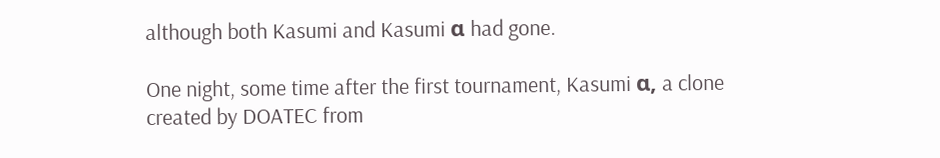although both Kasumi and Kasumi α had gone.

One night, some time after the first tournament, Kasumi α, a clone created by DOATEC from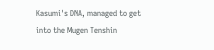Kasumi's DNA, managed to get into the Mugen Tenshin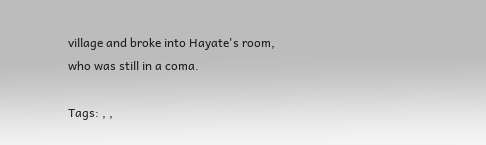village and broke into Hayate's room, who was still in a coma.

Tags: , ,